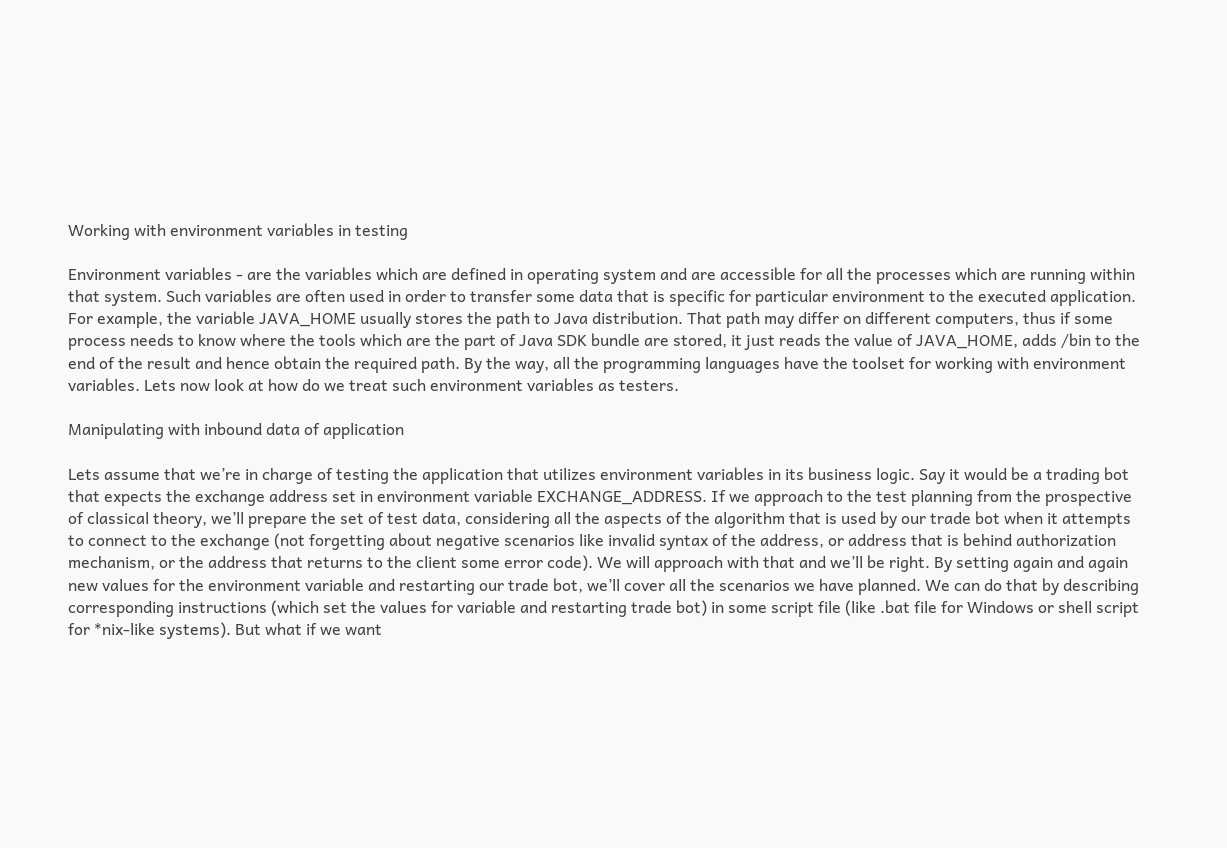Working with environment variables in testing

Environment variables - are the variables which are defined in operating system and are accessible for all the processes which are running within that system. Such variables are often used in order to transfer some data that is specific for particular environment to the executed application. For example, the variable JAVA_HOME usually stores the path to Java distribution. That path may differ on different computers, thus if some process needs to know where the tools which are the part of Java SDK bundle are stored, it just reads the value of JAVA_HOME, adds /bin to the end of the result and hence obtain the required path. By the way, all the programming languages have the toolset for working with environment variables. Lets now look at how do we treat such environment variables as testers.

Manipulating with inbound data of application

Lets assume that we’re in charge of testing the application that utilizes environment variables in its business logic. Say it would be a trading bot that expects the exchange address set in environment variable EXCHANGE_ADDRESS. If we approach to the test planning from the prospective of classical theory, we’ll prepare the set of test data, considering all the aspects of the algorithm that is used by our trade bot when it attempts to connect to the exchange (not forgetting about negative scenarios like invalid syntax of the address, or address that is behind authorization mechanism, or the address that returns to the client some error code). We will approach with that and we’ll be right. By setting again and again new values for the environment variable and restarting our trade bot, we’ll cover all the scenarios we have planned. We can do that by describing corresponding instructions (which set the values for variable and restarting trade bot) in some script file (like .bat file for Windows or shell script for *nix-like systems). But what if we want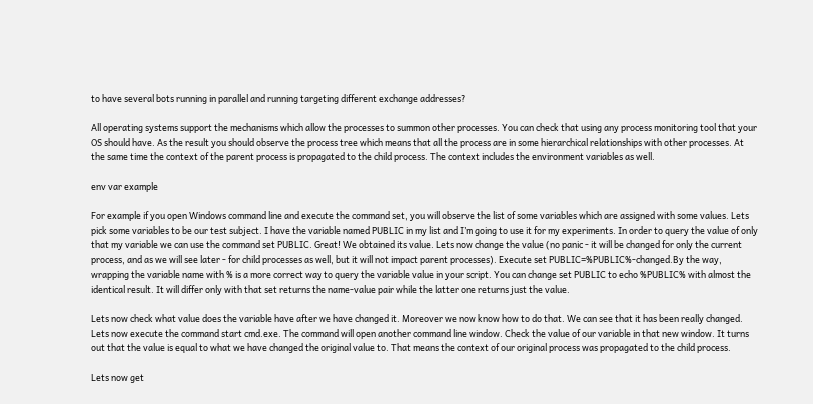to have several bots running in parallel and running targeting different exchange addresses?

All operating systems support the mechanisms which allow the processes to summon other processes. You can check that using any process monitoring tool that your OS should have. As the result you should observe the process tree which means that all the process are in some hierarchical relationships with other processes. At the same time the context of the parent process is propagated to the child process. The context includes the environment variables as well.

env var example

For example if you open Windows command line and execute the command set, you will observe the list of some variables which are assigned with some values. Lets pick some variables to be our test subject. I have the variable named PUBLIC in my list and I’m going to use it for my experiments. In order to query the value of only that my variable we can use the command set PUBLIC. Great! We obtained its value. Lets now change the value (no panic - it will be changed for only the current process, and as we will see later - for child processes as well, but it will not impact parent processes). Execute set PUBLIC=%PUBLIC%-changed.By the way, wrapping the variable name with % is a more correct way to query the variable value in your script. You can change set PUBLIC to echo %PUBLIC% with almost the identical result. It will differ only with that set returns the name-value pair while the latter one returns just the value.

Lets now check what value does the variable have after we have changed it. Moreover we now know how to do that. We can see that it has been really changed. Lets now execute the command start cmd.exe. The command will open another command line window. Check the value of our variable in that new window. It turns out that the value is equal to what we have changed the original value to. That means the context of our original process was propagated to the child process.

Lets now get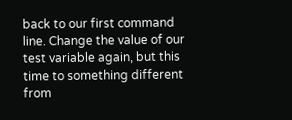back to our first command line. Change the value of our test variable again, but this time to something different from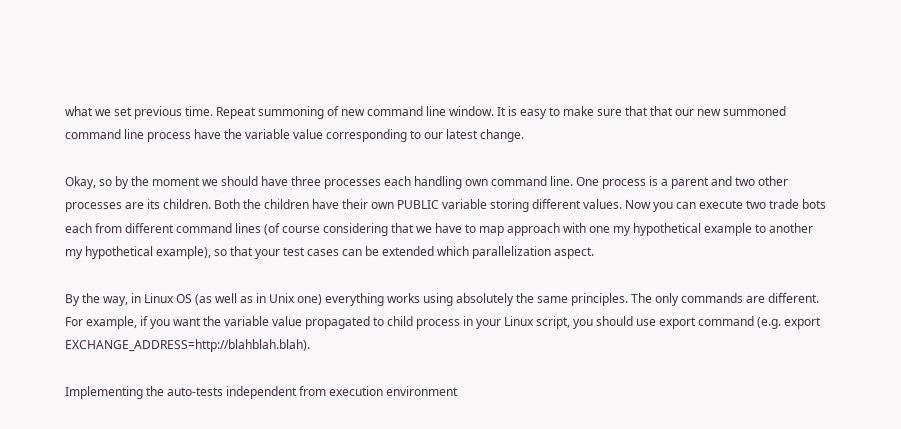what we set previous time. Repeat summoning of new command line window. It is easy to make sure that that our new summoned command line process have the variable value corresponding to our latest change.

Okay, so by the moment we should have three processes each handling own command line. One process is a parent and two other processes are its children. Both the children have their own PUBLIC variable storing different values. Now you can execute two trade bots each from different command lines (of course considering that we have to map approach with one my hypothetical example to another my hypothetical example), so that your test cases can be extended which parallelization aspect.

By the way, in Linux OS (as well as in Unix one) everything works using absolutely the same principles. The only commands are different. For example, if you want the variable value propagated to child process in your Linux script, you should use export command (e.g. export EXCHANGE_ADDRESS=http://blahblah.blah).

Implementing the auto-tests independent from execution environment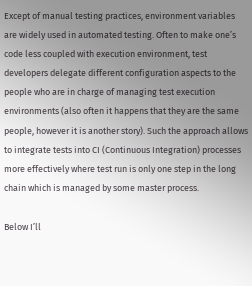Except of manual testing practices, environment variables are widely used in automated testing. Often to make one’s code less coupled with execution environment, test developers delegate different configuration aspects to the people who are in charge of managing test execution environments (also often it happens that they are the same people, however it is another story). Such the approach allows to integrate tests into CI (Continuous Integration) processes more effectively where test run is only one step in the long chain which is managed by some master process.

Below I’ll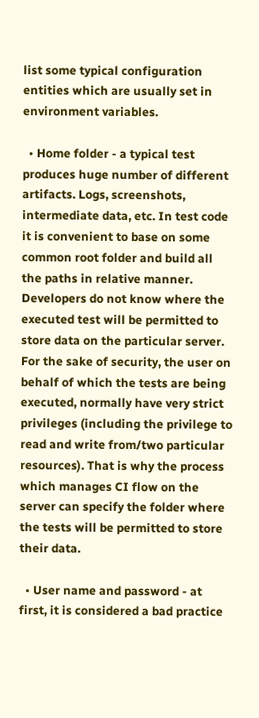list some typical configuration entities which are usually set in environment variables.

  • Home folder - a typical test produces huge number of different artifacts. Logs, screenshots, intermediate data, etc. In test code it is convenient to base on some common root folder and build all the paths in relative manner. Developers do not know where the executed test will be permitted to store data on the particular server. For the sake of security, the user on behalf of which the tests are being executed, normally have very strict privileges (including the privilege to read and write from/two particular resources). That is why the process which manages CI flow on the server can specify the folder where the tests will be permitted to store their data.

  • User name and password - at first, it is considered a bad practice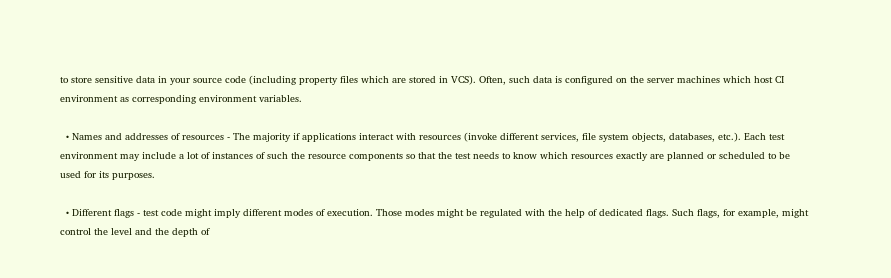to store sensitive data in your source code (including property files which are stored in VCS). Often, such data is configured on the server machines which host CI environment as corresponding environment variables.

  • Names and addresses of resources - The majority if applications interact with resources (invoke different services, file system objects, databases, etc.). Each test environment may include a lot of instances of such the resource components so that the test needs to know which resources exactly are planned or scheduled to be used for its purposes.

  • Different flags - test code might imply different modes of execution. Those modes might be regulated with the help of dedicated flags. Such flags, for example, might control the level and the depth of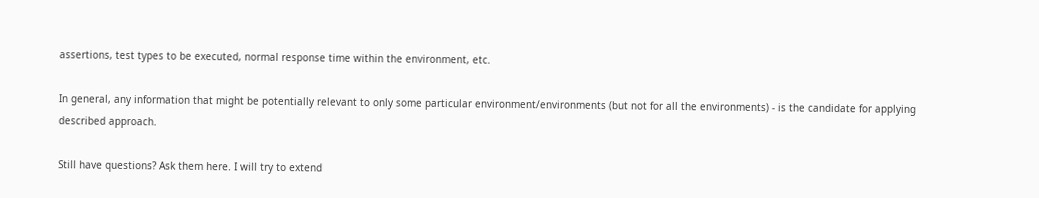assertions, test types to be executed, normal response time within the environment, etc.

In general, any information that might be potentially relevant to only some particular environment/environments (but not for all the environments) - is the candidate for applying described approach.

Still have questions? Ask them here. I will try to extend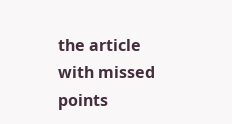the article with missed points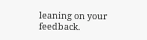leaning on your feedback.